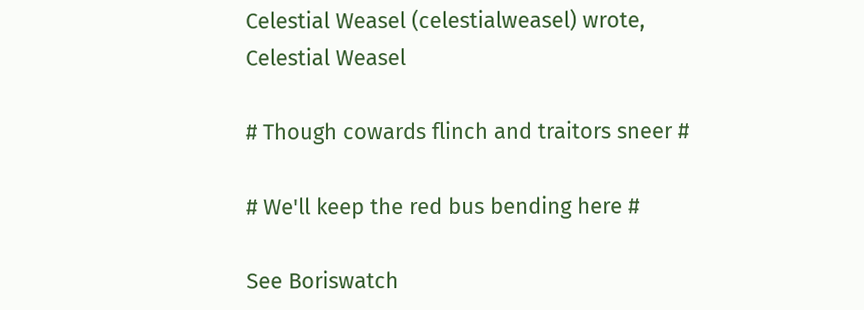Celestial Weasel (celestialweasel) wrote,
Celestial Weasel

# Though cowards flinch and traitors sneer #

# We'll keep the red bus bending here #

See Boriswatch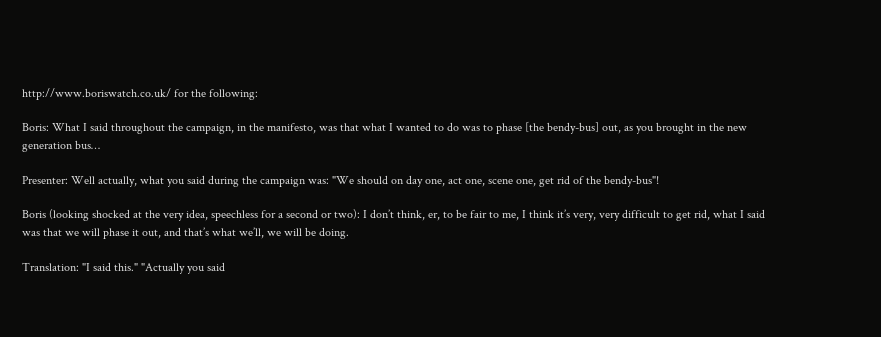http://www.boriswatch.co.uk/ for the following:

Boris: What I said throughout the campaign, in the manifesto, was that what I wanted to do was to phase [the bendy-bus] out, as you brought in the new generation bus…

Presenter: Well actually, what you said during the campaign was: "We should on day one, act one, scene one, get rid of the bendy-bus"!

Boris (looking shocked at the very idea, speechless for a second or two): I don’t think, er, to be fair to me, I think it’s very, very difficult to get rid, what I said was that we will phase it out, and that’s what we’ll, we will be doing.

Translation: "I said this." "Actually you said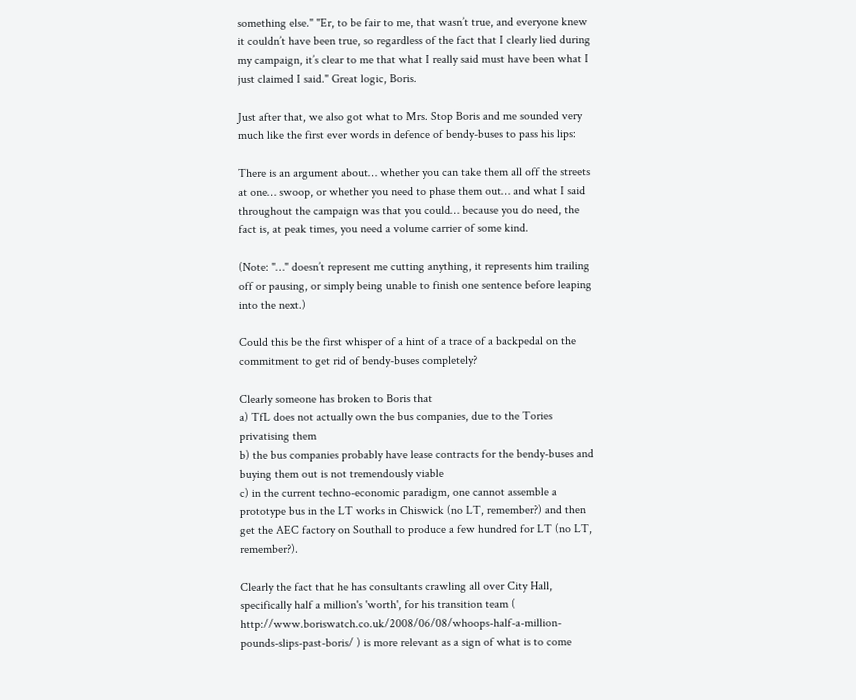something else." "Er, to be fair to me, that wasn’t true, and everyone knew it couldn’t have been true, so regardless of the fact that I clearly lied during my campaign, it’s clear to me that what I really said must have been what I just claimed I said." Great logic, Boris.

Just after that, we also got what to Mrs. Stop Boris and me sounded very much like the first ever words in defence of bendy-buses to pass his lips:

There is an argument about… whether you can take them all off the streets at one… swoop, or whether you need to phase them out… and what I said throughout the campaign was that you could… because you do need, the fact is, at peak times, you need a volume carrier of some kind.

(Note: "…" doesn’t represent me cutting anything, it represents him trailing off or pausing, or simply being unable to finish one sentence before leaping into the next.)

Could this be the first whisper of a hint of a trace of a backpedal on the commitment to get rid of bendy-buses completely?

Clearly someone has broken to Boris that
a) TfL does not actually own the bus companies, due to the Tories privatising them
b) the bus companies probably have lease contracts for the bendy-buses and buying them out is not tremendously viable
c) in the current techno-economic paradigm, one cannot assemble a prototype bus in the LT works in Chiswick (no LT, remember?) and then get the AEC factory on Southall to produce a few hundred for LT (no LT, remember?).

Clearly the fact that he has consultants crawling all over City Hall, specifically half a million's 'worth', for his transition team ( http://www.boriswatch.co.uk/2008/06/08/whoops-half-a-million-pounds-slips-past-boris/ ) is more relevant as a sign of what is to come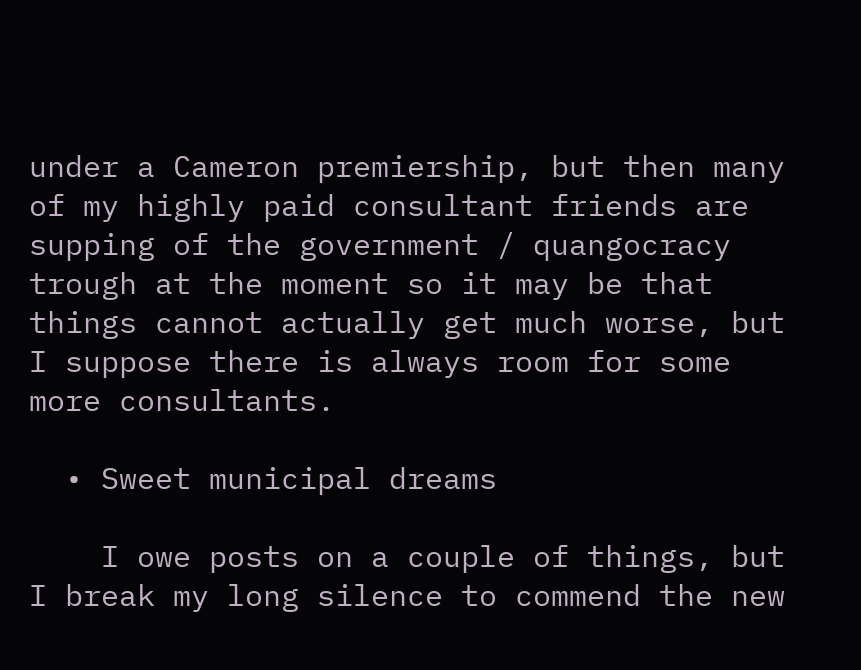under a Cameron premiership, but then many of my highly paid consultant friends are supping of the government / quangocracy trough at the moment so it may be that things cannot actually get much worse, but I suppose there is always room for some more consultants.

  • Sweet municipal dreams

    I owe posts on a couple of things, but I break my long silence to commend the new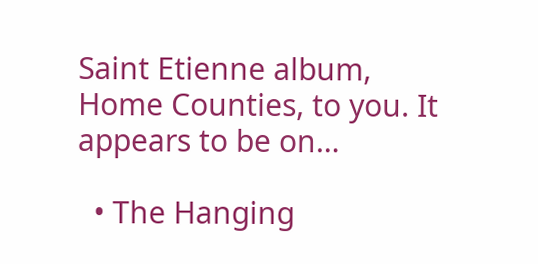Saint Etienne album, Home Counties, to you. It appears to be on…

  • The Hanging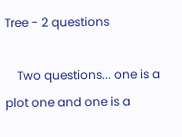Tree - 2 questions

    Two questions... one is a plot one and one is a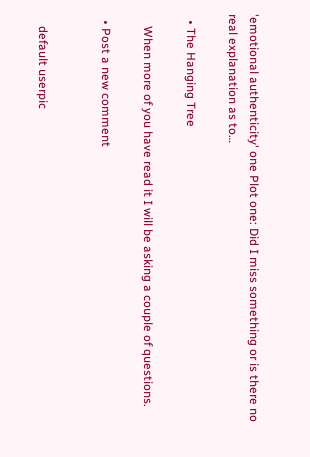'emotional authenticity' one Plot one: Did I miss something or is there no real explanation as to…

  • The Hanging Tree

    When more of you have read it I will be asking a couple of questions.

  • Post a new comment


    default userpic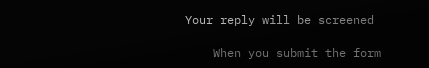Your reply will be screened

    When you submit the form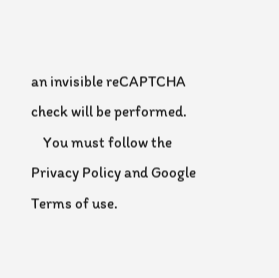an invisible reCAPTCHA check will be performed.
    You must follow the Privacy Policy and Google Terms of use.